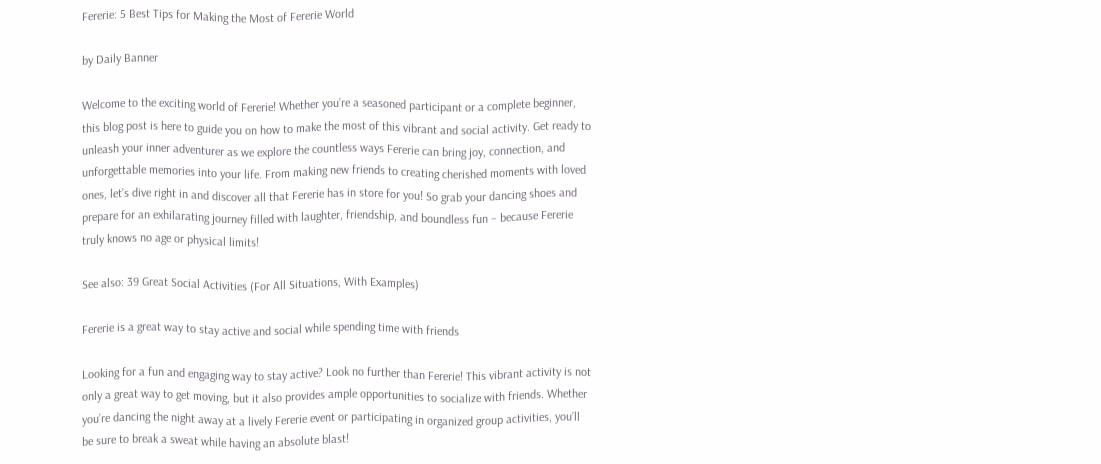Fererie: 5 Best Tips for Making the Most of Fererie World

by Daily Banner

Welcome to the exciting world of Fererie! Whether you’re a seasoned participant or a complete beginner, this blog post is here to guide you on how to make the most of this vibrant and social activity. Get ready to unleash your inner adventurer as we explore the countless ways Fererie can bring joy, connection, and unforgettable memories into your life. From making new friends to creating cherished moments with loved ones, let’s dive right in and discover all that Fererie has in store for you! So grab your dancing shoes and prepare for an exhilarating journey filled with laughter, friendship, and boundless fun – because Fererie truly knows no age or physical limits!

See also: 39 Great Social Activities (For All Situations, With Examples)

Fererie is a great way to stay active and social while spending time with friends

Looking for a fun and engaging way to stay active? Look no further than Fererie! This vibrant activity is not only a great way to get moving, but it also provides ample opportunities to socialize with friends. Whether you’re dancing the night away at a lively Fererie event or participating in organized group activities, you’ll be sure to break a sweat while having an absolute blast!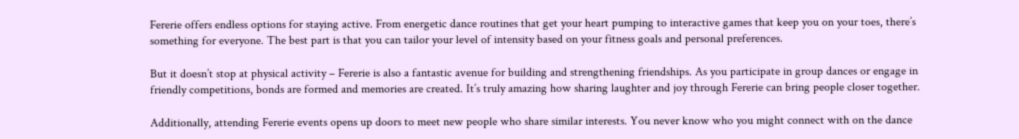Fererie offers endless options for staying active. From energetic dance routines that get your heart pumping to interactive games that keep you on your toes, there’s something for everyone. The best part is that you can tailor your level of intensity based on your fitness goals and personal preferences.

But it doesn’t stop at physical activity – Fererie is also a fantastic avenue for building and strengthening friendships. As you participate in group dances or engage in friendly competitions, bonds are formed and memories are created. It’s truly amazing how sharing laughter and joy through Fererie can bring people closer together.

Additionally, attending Fererie events opens up doors to meet new people who share similar interests. You never know who you might connect with on the dance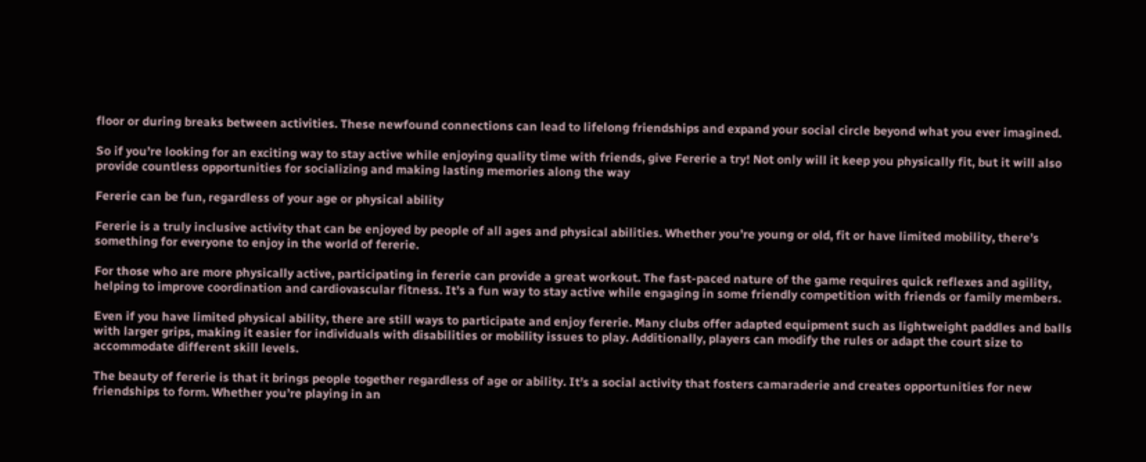floor or during breaks between activities. These newfound connections can lead to lifelong friendships and expand your social circle beyond what you ever imagined.

So if you’re looking for an exciting way to stay active while enjoying quality time with friends, give Fererie a try! Not only will it keep you physically fit, but it will also provide countless opportunities for socializing and making lasting memories along the way

Fererie can be fun, regardless of your age or physical ability

Fererie is a truly inclusive activity that can be enjoyed by people of all ages and physical abilities. Whether you’re young or old, fit or have limited mobility, there’s something for everyone to enjoy in the world of fererie.

For those who are more physically active, participating in fererie can provide a great workout. The fast-paced nature of the game requires quick reflexes and agility, helping to improve coordination and cardiovascular fitness. It’s a fun way to stay active while engaging in some friendly competition with friends or family members.

Even if you have limited physical ability, there are still ways to participate and enjoy fererie. Many clubs offer adapted equipment such as lightweight paddles and balls with larger grips, making it easier for individuals with disabilities or mobility issues to play. Additionally, players can modify the rules or adapt the court size to accommodate different skill levels.

The beauty of fererie is that it brings people together regardless of age or ability. It’s a social activity that fosters camaraderie and creates opportunities for new friendships to form. Whether you’re playing in an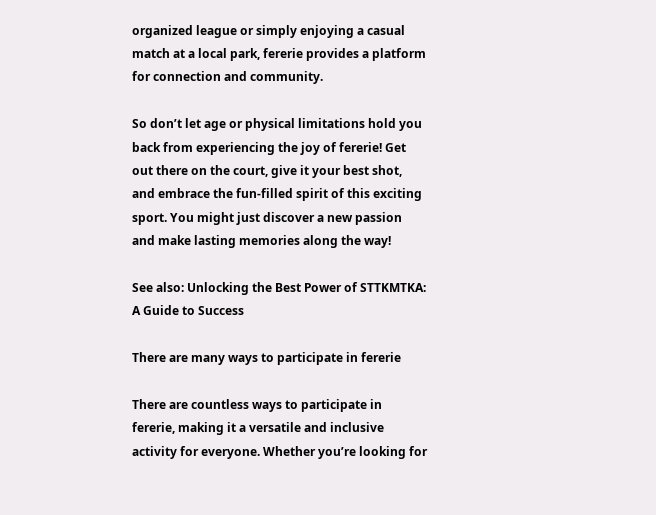organized league or simply enjoying a casual match at a local park, fererie provides a platform for connection and community.

So don’t let age or physical limitations hold you back from experiencing the joy of fererie! Get out there on the court, give it your best shot, and embrace the fun-filled spirit of this exciting sport. You might just discover a new passion and make lasting memories along the way!

See also: Unlocking the Best Power of STTKMTKA: A Guide to Success

There are many ways to participate in fererie

There are countless ways to participate in fererie, making it a versatile and inclusive activity for everyone. Whether you’re looking for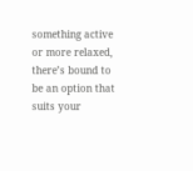something active or more relaxed, there’s bound to be an option that suits your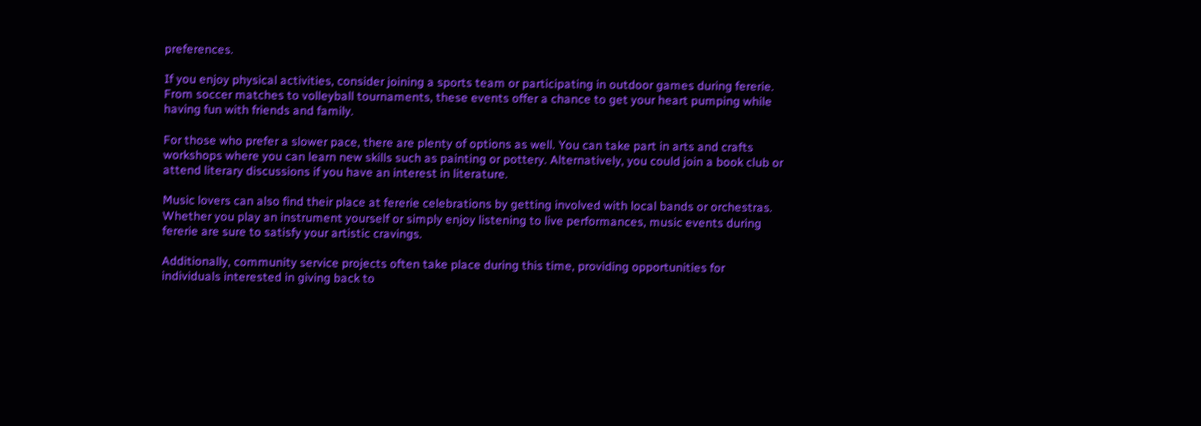preferences.

If you enjoy physical activities, consider joining a sports team or participating in outdoor games during fererie. From soccer matches to volleyball tournaments, these events offer a chance to get your heart pumping while having fun with friends and family.

For those who prefer a slower pace, there are plenty of options as well. You can take part in arts and crafts workshops where you can learn new skills such as painting or pottery. Alternatively, you could join a book club or attend literary discussions if you have an interest in literature.

Music lovers can also find their place at fererie celebrations by getting involved with local bands or orchestras. Whether you play an instrument yourself or simply enjoy listening to live performances, music events during fererie are sure to satisfy your artistic cravings.

Additionally, community service projects often take place during this time, providing opportunities for individuals interested in giving back to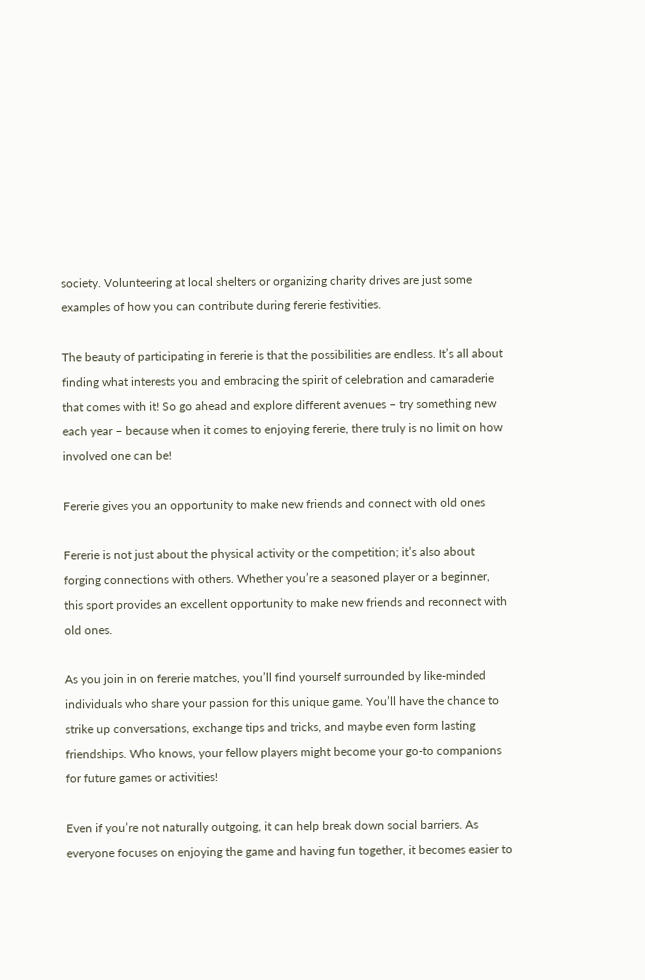society. Volunteering at local shelters or organizing charity drives are just some examples of how you can contribute during fererie festivities.

The beauty of participating in fererie is that the possibilities are endless. It’s all about finding what interests you and embracing the spirit of celebration and camaraderie that comes with it! So go ahead and explore different avenues – try something new each year – because when it comes to enjoying fererie, there truly is no limit on how involved one can be!

Fererie gives you an opportunity to make new friends and connect with old ones

Fererie is not just about the physical activity or the competition; it’s also about forging connections with others. Whether you’re a seasoned player or a beginner, this sport provides an excellent opportunity to make new friends and reconnect with old ones.

As you join in on fererie matches, you’ll find yourself surrounded by like-minded individuals who share your passion for this unique game. You’ll have the chance to strike up conversations, exchange tips and tricks, and maybe even form lasting friendships. Who knows, your fellow players might become your go-to companions for future games or activities!

Even if you’re not naturally outgoing, it can help break down social barriers. As everyone focuses on enjoying the game and having fun together, it becomes easier to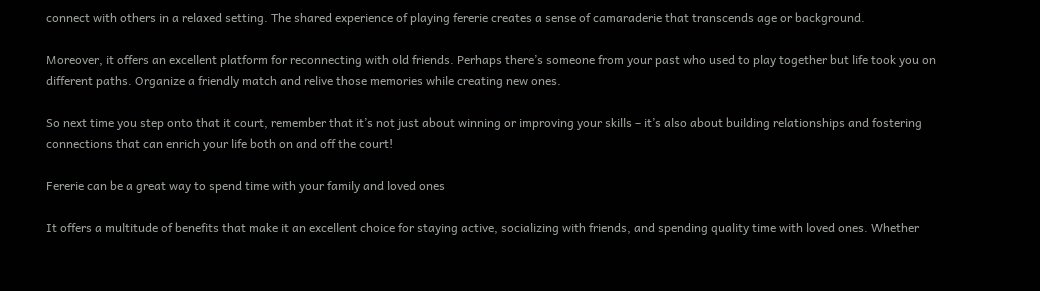connect with others in a relaxed setting. The shared experience of playing fererie creates a sense of camaraderie that transcends age or background.

Moreover, it offers an excellent platform for reconnecting with old friends. Perhaps there’s someone from your past who used to play together but life took you on different paths. Organize a friendly match and relive those memories while creating new ones.

So next time you step onto that it court, remember that it’s not just about winning or improving your skills – it’s also about building relationships and fostering connections that can enrich your life both on and off the court!

Fererie can be a great way to spend time with your family and loved ones

It offers a multitude of benefits that make it an excellent choice for staying active, socializing with friends, and spending quality time with loved ones. Whether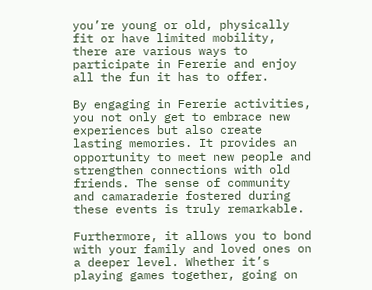you’re young or old, physically fit or have limited mobility, there are various ways to participate in Fererie and enjoy all the fun it has to offer.

By engaging in Fererie activities, you not only get to embrace new experiences but also create lasting memories. It provides an opportunity to meet new people and strengthen connections with old friends. The sense of community and camaraderie fostered during these events is truly remarkable.

Furthermore, it allows you to bond with your family and loved ones on a deeper level. Whether it’s playing games together, going on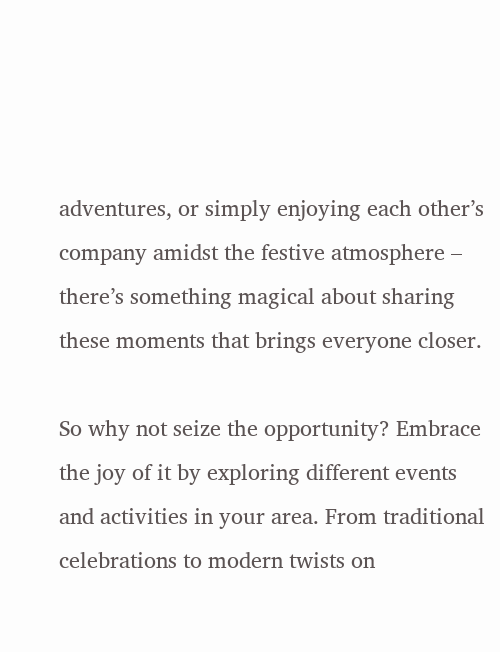adventures, or simply enjoying each other’s company amidst the festive atmosphere – there’s something magical about sharing these moments that brings everyone closer.

So why not seize the opportunity? Embrace the joy of it by exploring different events and activities in your area. From traditional celebrations to modern twists on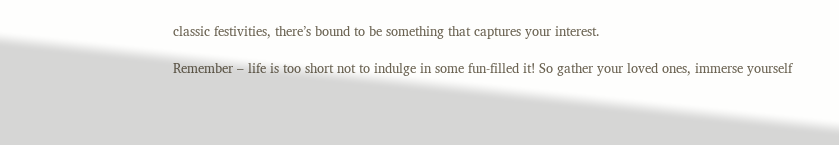classic festivities, there’s bound to be something that captures your interest.

Remember – life is too short not to indulge in some fun-filled it! So gather your loved ones, immerse yourself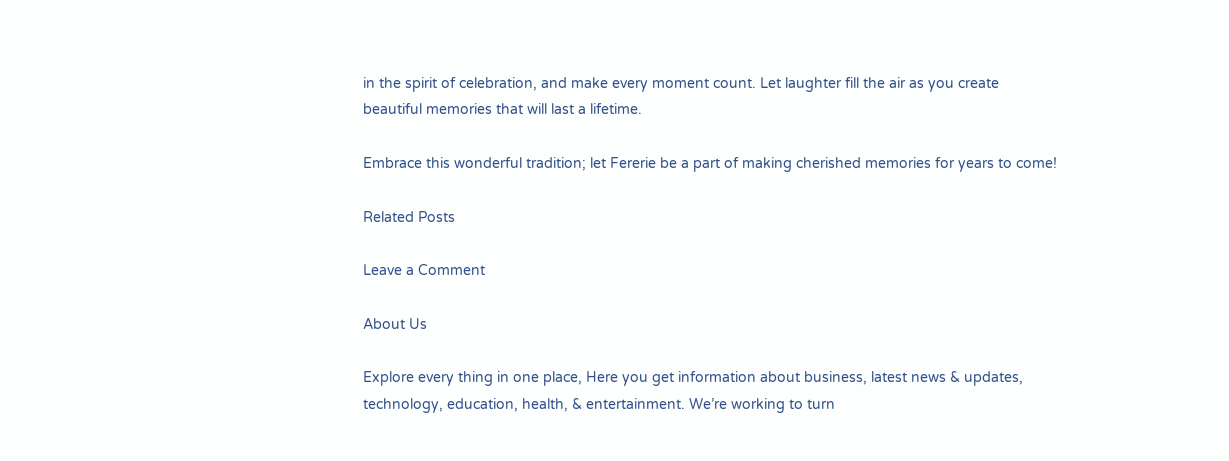in the spirit of celebration, and make every moment count. Let laughter fill the air as you create beautiful memories that will last a lifetime.

Embrace this wonderful tradition; let Fererie be a part of making cherished memories for years to come!

Related Posts

Leave a Comment

About Us

Explore every thing in one place, Here you get information about business, latest news & updates, technology, education, health, & entertainment. We’re working to turn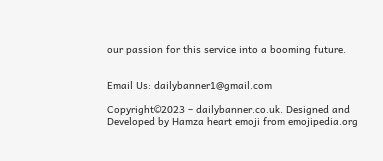our passion for this service into a booming future.


Email Us: dailybanner1@gmail.com

Copyright©2023 – dailybanner.co.uk. Designed and Developed by Hamza heart emoji from emojipedia.org